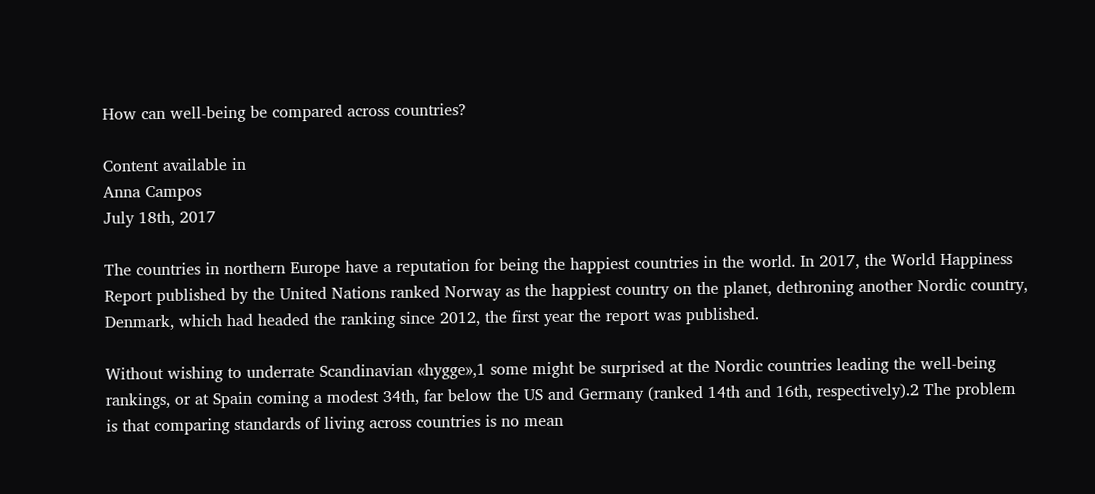How can well-being be compared across countries?

Content available in
Anna Campos
July 18th, 2017

The countries in northern Europe have a reputation for being the happiest countries in the world. In 2017, the World Happiness Report published by the United Nations ranked Norway as the happiest country on the planet, dethroning another Nordic country, Denmark, which had headed the ranking since 2012, the first year the report was published.

Without wishing to underrate Scandinavian «hygge»,1 some might be surprised at the Nordic countries leading the well-being rankings, or at Spain coming a modest 34th, far below the US and Germany (ranked 14th and 16th, respectively).2 The problem is that comparing standards of living across countries is no mean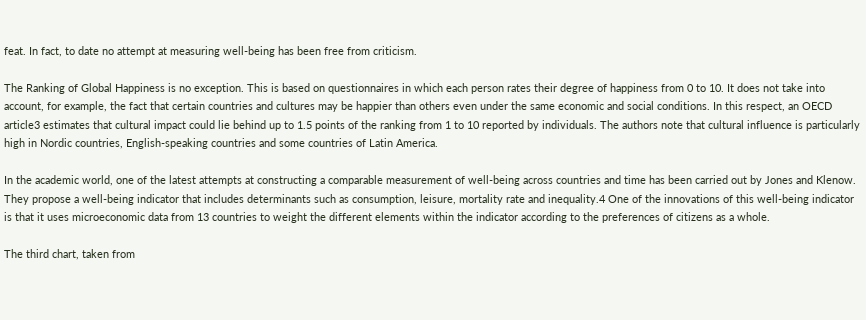feat. In fact, to date no attempt at measuring well-being has been free from criticism.

The Ranking of Global Happiness is no exception. This is based on questionnaires in which each person rates their degree of happiness from 0 to 10. It does not take into account, for example, the fact that certain countries and cultures may be happier than others even under the same economic and social conditions. In this respect, an OECD article3 estimates that cultural impact could lie behind up to 1.5 points of the ranking from 1 to 10 reported by individuals. The authors note that cultural influence is particularly high in Nordic countries, English-speaking countries and some countries of Latin America.

In the academic world, one of the latest attempts at constructing a comparable measurement of well-being across countries and time has been carried out by Jones and Klenow. They propose a well-being indicator that includes determinants such as consumption, leisure, mortality rate and inequality.4 One of the innovations of this well-being indicator is that it uses microeconomic data from 13 countries to weight the different elements within the indicator according to the preferences of citizens as a whole.

The third chart, taken from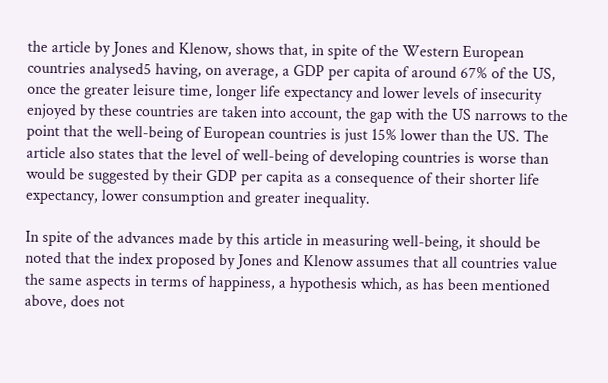the article by Jones and Klenow, shows that, in spite of the Western European countries analysed5 having, on average, a GDP per capita of around 67% of the US, once the greater leisure time, longer life expectancy and lower levels of insecurity enjoyed by these countries are taken into account, the gap with the US narrows to the point that the well-being of European countries is just 15% lower than the US. The article also states that the level of well-being of developing countries is worse than would be suggested by their GDP per capita as a consequence of their shorter life expectancy, lower consumption and greater inequality.

In spite of the advances made by this article in measuring well-being, it should be noted that the index proposed by Jones and Klenow assumes that all countries value the same aspects in terms of happiness, a hypothesis which, as has been mentioned above, does not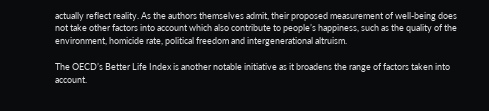actually reflect reality. As the authors themselves admit, their proposed measurement of well-being does not take other factors into account which also contribute to people’s happiness, such as the quality of the environment, homicide rate, political freedom and intergenerational altruism.

The OECD’s Better Life Index is another notable initiative as it broadens the range of factors taken into account.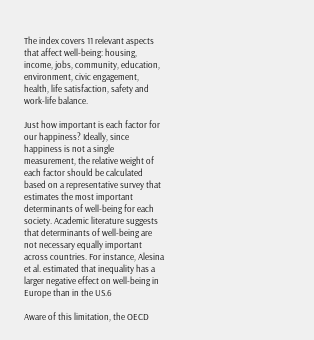The index covers 11 relevant aspects that affect well-being: housing, income, jobs, community, education, environment, civic engagement, health, life satisfaction, safety and work-life balance.

Just how important is each factor for our happiness? Ideally, since happiness is not a single measurement, the relative weight of each factor should be calculated based on a representative survey that estimates the most important determinants of well-being for each society. Academic literature suggests that determinants of well-being are not necessary equally important across countries. For instance, Alesina et al. estimated that inequality has a larger negative effect on well-being in Europe than in the US.6

Aware of this limitation, the OECD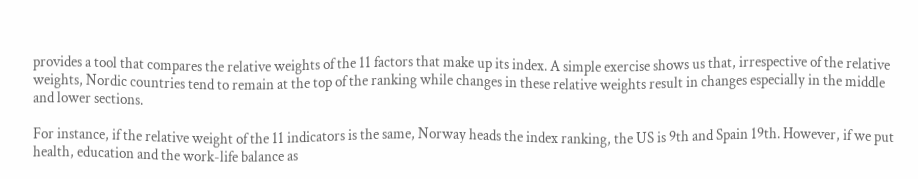provides a tool that compares the relative weights of the 11 factors that make up its index. A simple exercise shows us that, irrespective of the relative weights, Nordic countries tend to remain at the top of the ranking while changes in these relative weights result in changes especially in the middle and lower sections.

For instance, if the relative weight of the 11 indicators is the same, Norway heads the index ranking, the US is 9th and Spain 19th. However, if we put health, education and the work-life balance as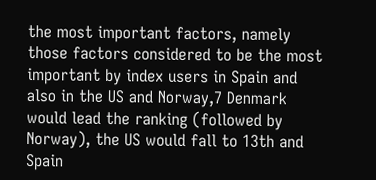the most important factors, namely those factors considered to be the most important by index users in Spain and also in the US and Norway,7 Denmark would lead the ranking (followed by Norway), the US would fall to 13th and Spain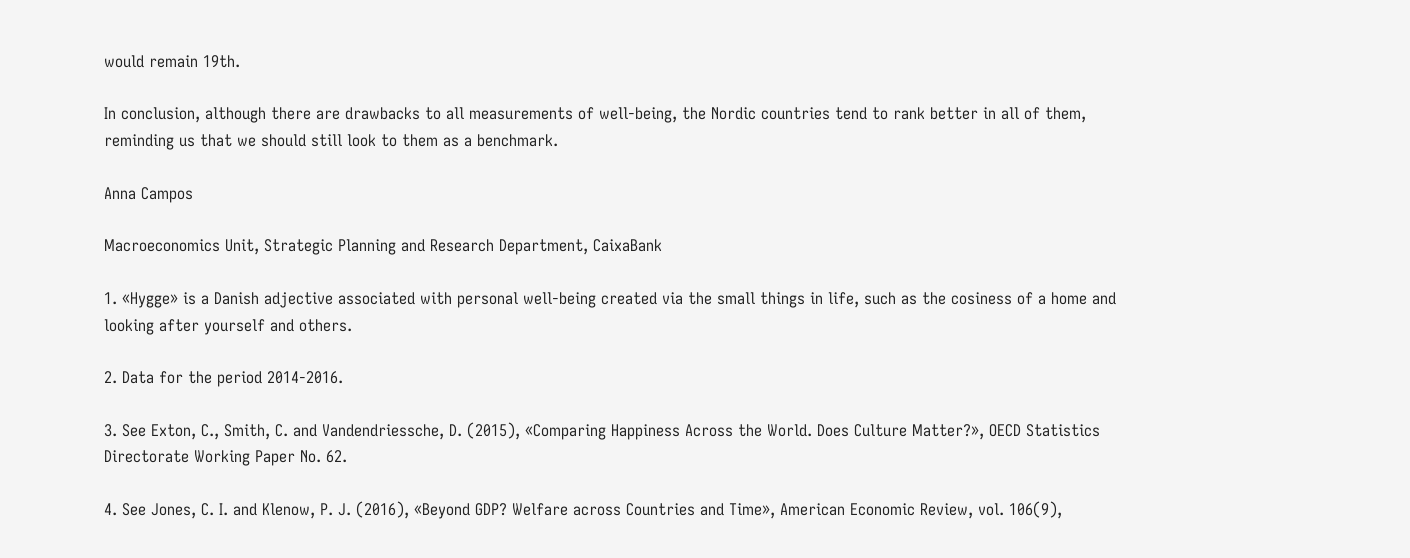would remain 19th.

In conclusion, although there are drawbacks to all measurements of well-being, the Nordic countries tend to rank better in all of them, reminding us that we should still look to them as a benchmark.

Anna Campos

Macroeconomics Unit, Strategic Planning and Research Department, CaixaBank

1. «Hygge» is a Danish adjective associated with personal well-being created via the small things in life, such as the cosiness of a home and looking after yourself and others.

2. Data for the period 2014-2016.

3. See Exton, C., Smith, C. and Vandendriessche, D. (2015), «Comparing Happiness Across the World. Does Culture Matter?», OECD Statistics Directorate Working Paper No. 62.

4. See Jones, C. I. and Klenow, P. J. (2016), «Beyond GDP? Welfare across Countries and Time», American Economic Review, vol. 106(9),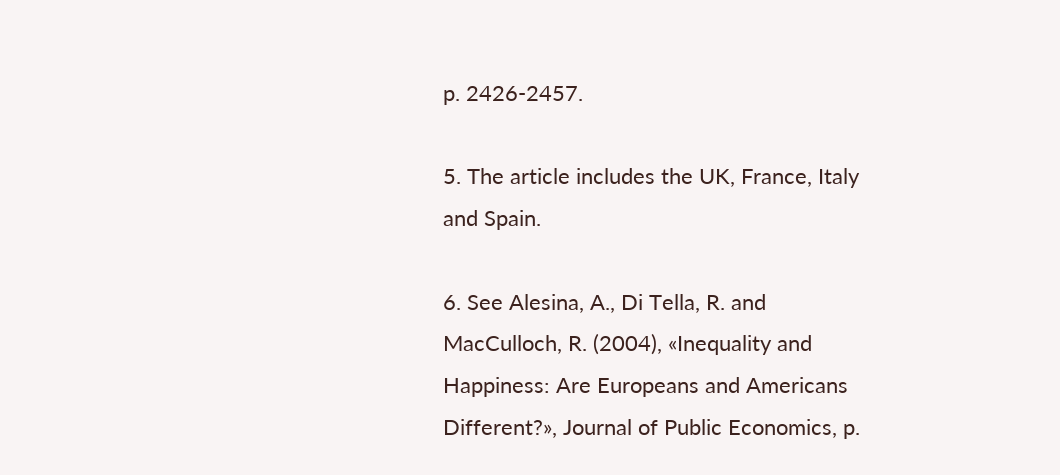p. 2426-2457.

5. The article includes the UK, France, Italy and Spain.

6. See Alesina, A., Di Tella, R. and MacCulloch, R. (2004), «Inequality and Happiness: Are Europeans and Americans Different?», Journal of Public Economics, p.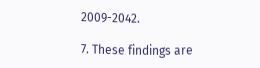2009-2042.

7. These findings are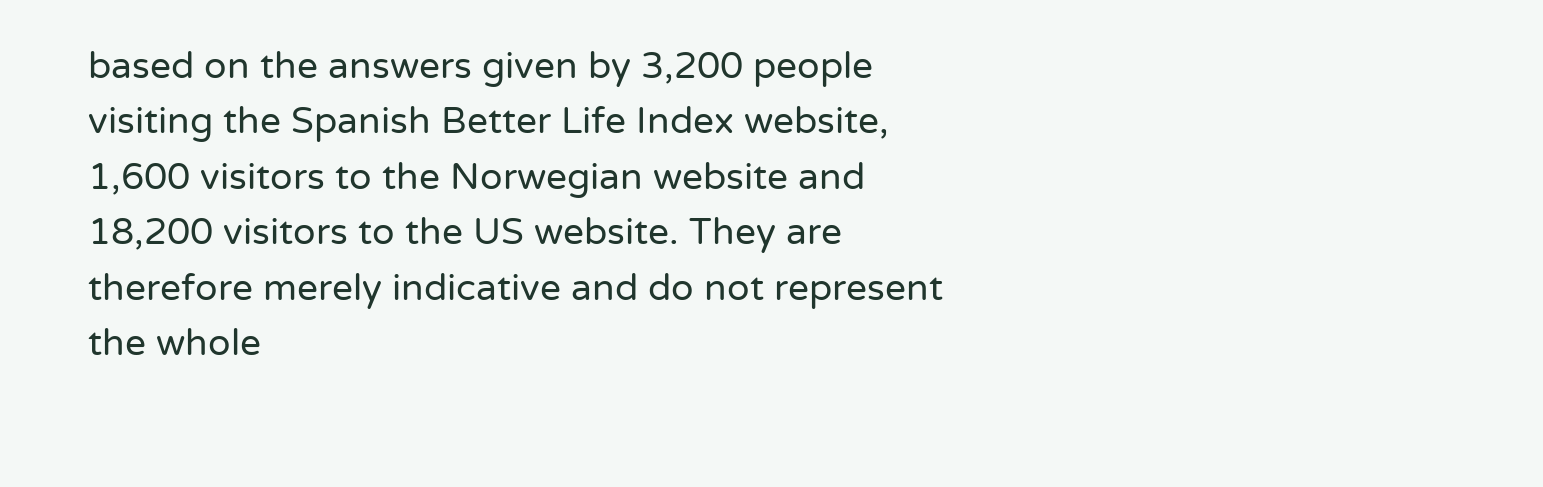based on the answers given by 3,200 people visiting the Spanish Better Life Index website, 1,600 visitors to the Norwegian website and 18,200 visitors to the US website. They are therefore merely indicative and do not represent the whole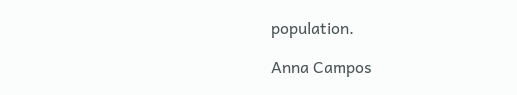population.

Anna Campos